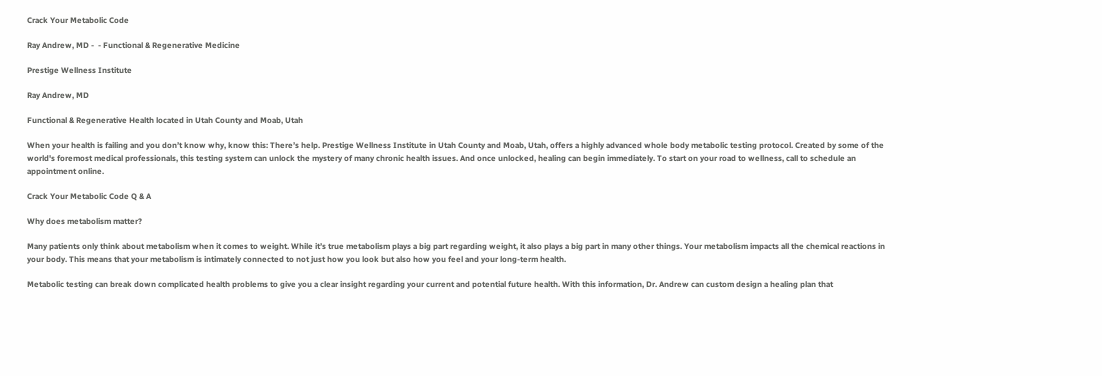Crack Your Metabolic Code

Ray Andrew, MD -  - Functional & Regenerative Medicine

Prestige Wellness Institute

Ray Andrew, MD

Functional & Regenerative Health located in Utah County and Moab, Utah

When your health is failing and you don’t know why, know this: There’s help. Prestige Wellness Institute in Utah County and Moab, Utah, offers a highly advanced whole body metabolic testing protocol. Created by some of the world's foremost medical professionals, this testing system can unlock the mystery of many chronic health issues. And once unlocked, healing can begin immediately. To start on your road to wellness, call to schedule an appointment online.

Crack Your Metabolic Code Q & A

Why does metabolism matter?

Many patients only think about metabolism when it comes to weight. While it’s true metabolism plays a big part regarding weight, it also plays a big part in many other things. Your metabolism impacts all the chemical reactions in your body. This means that your metabolism is intimately connected to not just how you look but also how you feel and your long-term health.

Metabolic testing can break down complicated health problems to give you a clear insight regarding your current and potential future health. With this information, Dr. Andrew can custom design a healing plan that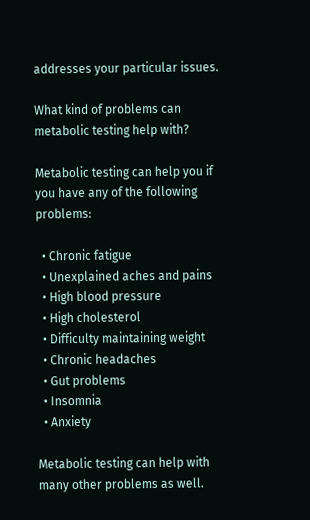addresses your particular issues.

What kind of problems can metabolic testing help with?

Metabolic testing can help you if you have any of the following problems:

  • Chronic fatigue
  • Unexplained aches and pains
  • High blood pressure
  • High cholesterol
  • Difficulty maintaining weight
  • Chronic headaches
  • Gut problems
  • Insomnia
  • Anxiety

Metabolic testing can help with many other problems as well.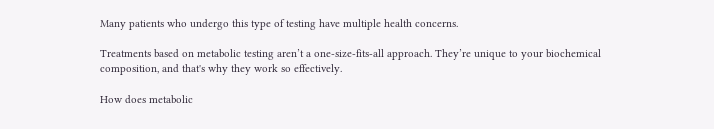Many patients who undergo this type of testing have multiple health concerns.

Treatments based on metabolic testing aren’t a one-size-fits-all approach. They’re unique to your biochemical composition, and that's why they work so effectively.

How does metabolic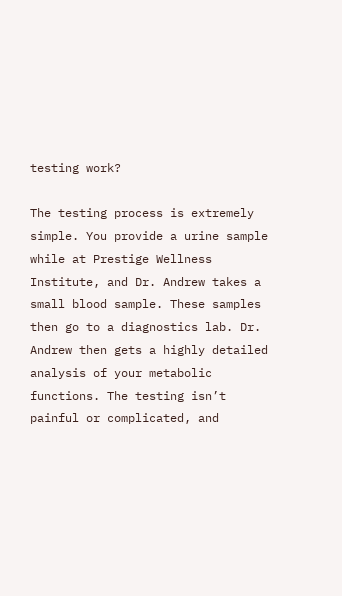testing work?

The testing process is extremely simple. You provide a urine sample while at Prestige Wellness Institute, and Dr. Andrew takes a small blood sample. These samples then go to a diagnostics lab. Dr. Andrew then gets a highly detailed analysis of your metabolic functions. The testing isn’t painful or complicated, and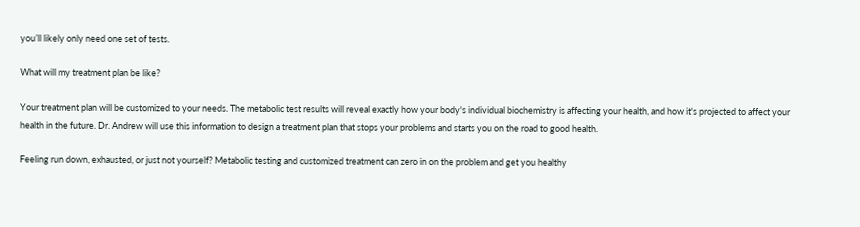you’ll likely only need one set of tests.

What will my treatment plan be like?

Your treatment plan will be customized to your needs. The metabolic test results will reveal exactly how your body's individual biochemistry is affecting your health, and how it's projected to affect your health in the future. Dr. Andrew will use this information to design a treatment plan that stops your problems and starts you on the road to good health.

Feeling run down, exhausted, or just not yourself? Metabolic testing and customized treatment can zero in on the problem and get you healthy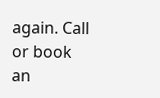again. Call or book an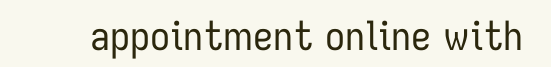appointment online with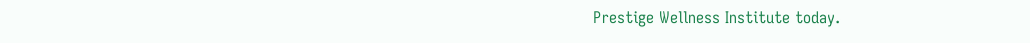Prestige Wellness Institute today.